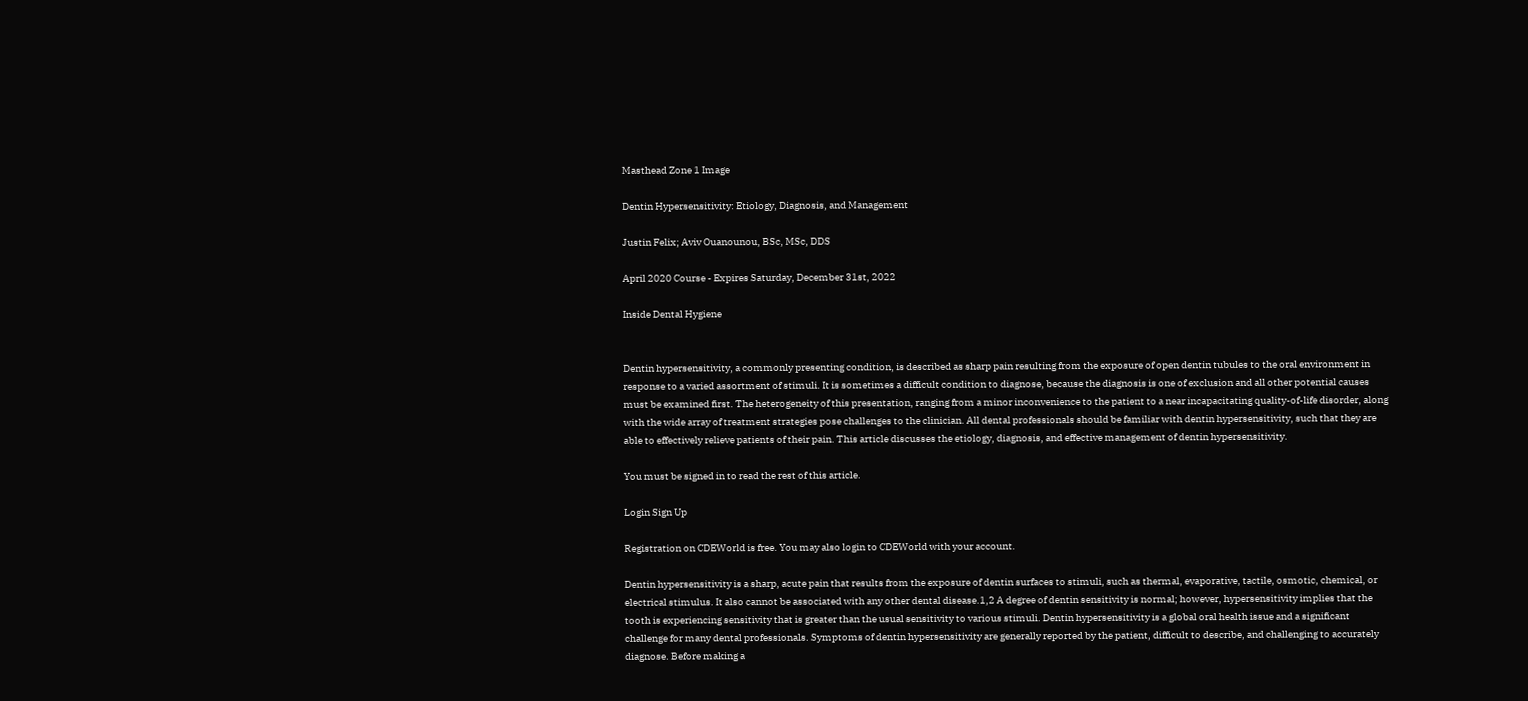Masthead Zone 1 Image

Dentin Hypersensitivity: Etiology, Diagnosis, and Management

Justin Felix; Aviv Ouanounou, BSc, MSc, DDS

April 2020 Course - Expires Saturday, December 31st, 2022

Inside Dental Hygiene


Dentin hypersensitivity, a commonly presenting condition, is described as sharp pain resulting from the exposure of open dentin tubules to the oral environment in response to a varied assortment of stimuli. It is sometimes a difficult condition to diagnose, because the diagnosis is one of exclusion and all other potential causes must be examined first. The heterogeneity of this presentation, ranging from a minor inconvenience to the patient to a near incapacitating quality-of-life disorder, along with the wide array of treatment strategies pose challenges to the clinician. All dental professionals should be familiar with dentin hypersensitivity, such that they are able to effectively relieve patients of their pain. This article discusses the etiology, diagnosis, and effective management of dentin hypersensitivity.

You must be signed in to read the rest of this article.

Login Sign Up

Registration on CDEWorld is free. You may also login to CDEWorld with your account.

Dentin hypersensitivity is a sharp, acute pain that results from the exposure of dentin surfaces to stimuli, such as thermal, evaporative, tactile, osmotic, chemical, or electrical stimulus. It also cannot be associated with any other dental disease.1,2 A degree of dentin sensitivity is normal; however, hypersensitivity implies that the tooth is experiencing sensitivity that is greater than the usual sensitivity to various stimuli. Dentin hypersensitivity is a global oral health issue and a significant challenge for many dental professionals. Symptoms of dentin hypersensitivity are generally reported by the patient, difficult to describe, and challenging to accurately diagnose. Before making a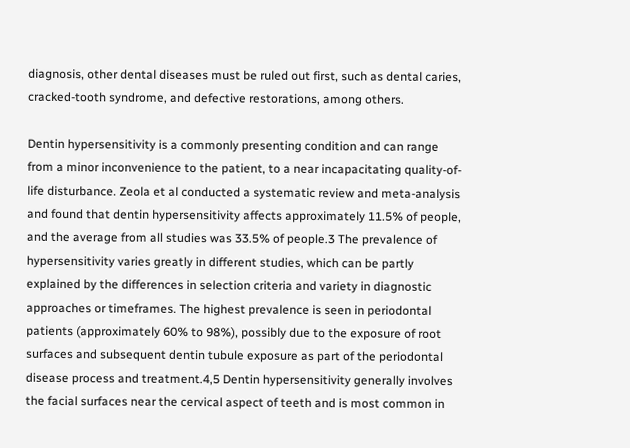diagnosis, other dental diseases must be ruled out first, such as dental caries, cracked-tooth syndrome, and defective restorations, among others.

Dentin hypersensitivity is a commonly presenting condition and can range from a minor inconvenience to the patient, to a near incapacitating quality-of-life disturbance. Zeola et al conducted a systematic review and meta-analysis and found that dentin hypersensitivity affects approximately 11.5% of people, and the average from all studies was 33.5% of people.3 The prevalence of hypersensitivity varies greatly in different studies, which can be partly explained by the differences in selection criteria and variety in diagnostic approaches or timeframes. The highest prevalence is seen in periodontal patients (approximately 60% to 98%), possibly due to the exposure of root surfaces and subsequent dentin tubule exposure as part of the periodontal disease process and treatment.4,5 Dentin hypersensitivity generally involves the facial surfaces near the cervical aspect of teeth and is most common in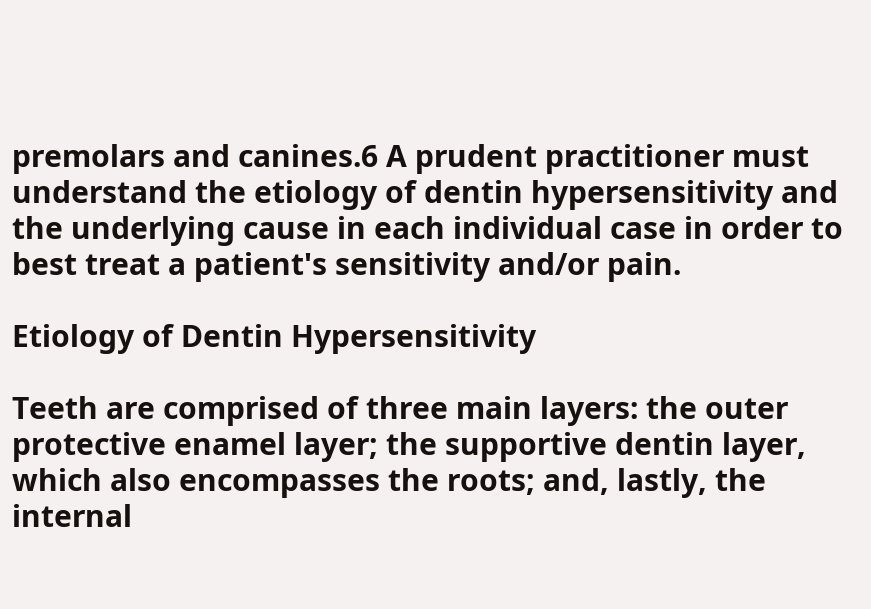premolars and canines.6 A prudent practitioner must understand the etiology of dentin hypersensitivity and the underlying cause in each individual case in order to best treat a patient's sensitivity and/or pain.

Etiology of Dentin Hypersensitivity

Teeth are comprised of three main layers: the outer protective enamel layer; the supportive dentin layer, which also encompasses the roots; and, lastly, the internal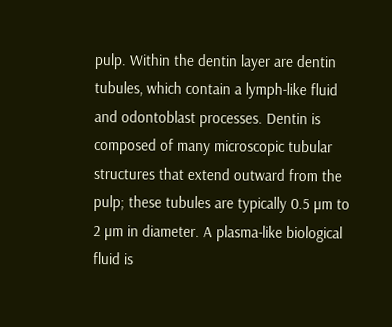pulp. Within the dentin layer are dentin tubules, which contain a lymph-like fluid and odontoblast processes. Dentin is composed of many microscopic tubular structures that extend outward from the pulp; these tubules are typically 0.5 µm to 2 µm in diameter. A plasma-like biological fluid is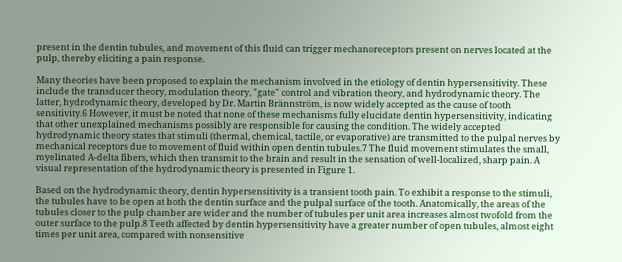present in the dentin tubules, and movement of this fluid can trigger mechanoreceptors present on nerves located at the pulp, thereby eliciting a pain response.

Many theories have been proposed to explain the mechanism involved in the etiology of dentin hypersensitivity. These include the transducer theory, modulation theory, "gate" control and vibration theory, and hydrodynamic theory. The latter, hydrodynamic theory, developed by Dr. Martin Brännström, is now widely accepted as the cause of tooth sensitivity.6 However, it must be noted that none of these mechanisms fully elucidate dentin hypersensitivity, indicating that other unexplained mechanisms possibly are responsible for causing the condition. The widely accepted hydrodynamic theory states that stimuli (thermal, chemical, tactile, or evaporative) are transmitted to the pulpal nerves by mechanical receptors due to movement of fluid within open dentin tubules.7 The fluid movement stimulates the small, myelinated A-delta fibers, which then transmit to the brain and result in the sensation of well-localized, sharp pain. A visual representation of the hydrodynamic theory is presented in Figure 1.

Based on the hydrodynamic theory, dentin hypersensitivity is a transient tooth pain. To exhibit a response to the stimuli, the tubules have to be open at both the dentin surface and the pulpal surface of the tooth. Anatomically, the areas of the tubules closer to the pulp chamber are wider and the number of tubules per unit area increases almost twofold from the outer surface to the pulp.8 Teeth affected by dentin hypersensitivity have a greater number of open tubules, almost eight times per unit area, compared with nonsensitive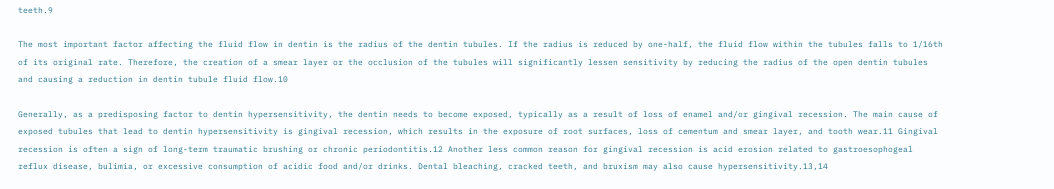teeth.9

The most important factor affecting the fluid flow in dentin is the radius of the dentin tubules. If the radius is reduced by one-half, the fluid flow within the tubules falls to 1/16th of its original rate. Therefore, the creation of a smear layer or the occlusion of the tubules will significantly lessen sensitivity by reducing the radius of the open dentin tubules and causing a reduction in dentin tubule fluid flow.10

Generally, as a predisposing factor to dentin hypersensitivity, the dentin needs to become exposed, typically as a result of loss of enamel and/or gingival recession. The main cause of exposed tubules that lead to dentin hypersensitivity is gingival recession, which results in the exposure of root surfaces, loss of cementum and smear layer, and tooth wear.11 Gingival recession is often a sign of long-term traumatic brushing or chronic periodontitis.12 Another less common reason for gingival recession is acid erosion related to gastroesophogeal reflux disease, bulimia, or excessive consumption of acidic food and/or drinks. Dental bleaching, cracked teeth, and bruxism may also cause hypersensitivity.13,14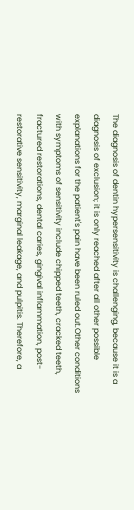The diagnosis of dentin hypersensitivity is challenging, because it is a diagnosis of exclusion; it is only reached after all other possible explanations for the patient's pain have been ruled out.Other conditions with symptoms of sensitivity include chipped teeth, cracked teeth, fractured restorations, dental caries, gingival inflammation, post-restorative sensitivity, marginal leakage, and pulpitis. Therefore, a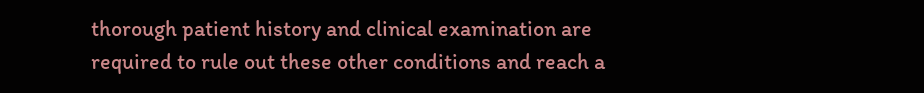thorough patient history and clinical examination are required to rule out these other conditions and reach a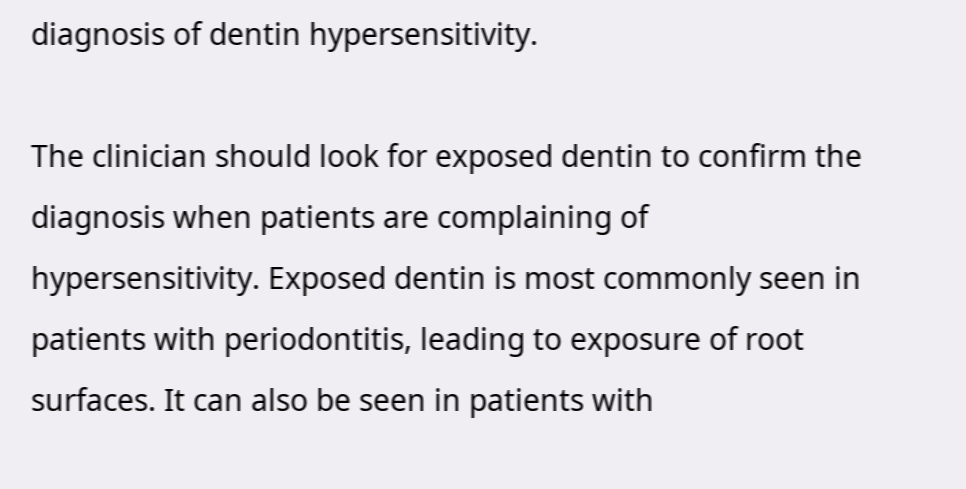diagnosis of dentin hypersensitivity.

The clinician should look for exposed dentin to confirm the diagnosis when patients are complaining of hypersensitivity. Exposed dentin is most commonly seen in patients with periodontitis, leading to exposure of root surfaces. It can also be seen in patients with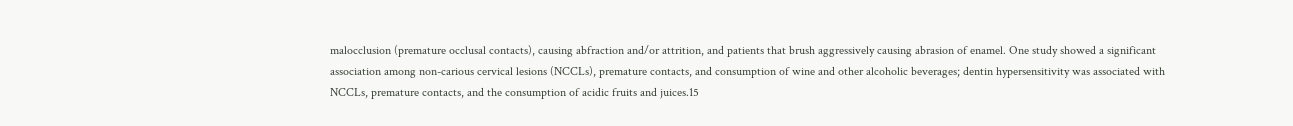malocclusion (premature occlusal contacts), causing abfraction and/or attrition, and patients that brush aggressively causing abrasion of enamel. One study showed a significant association among non-carious cervical lesions (NCCLs), premature contacts, and consumption of wine and other alcoholic beverages; dentin hypersensitivity was associated with NCCLs, premature contacts, and the consumption of acidic fruits and juices.15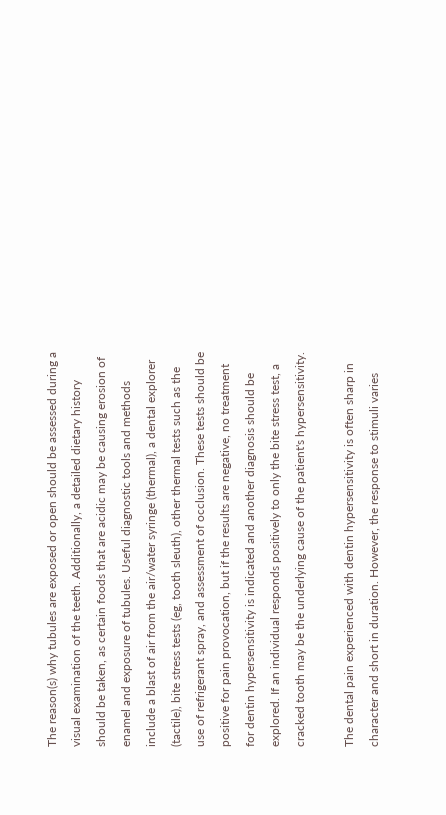The reason(s) why tubules are exposed or open should be assessed during a visual examination of the teeth. Additionally, a detailed dietary history should be taken, as certain foods that are acidic may be causing erosion of enamel and exposure of tubules. Useful diagnostic tools and methods include a blast of air from the air/water syringe (thermal), a dental explorer (tactile), bite stress tests (eg, tooth sleuth), other thermal tests such as the use of refrigerant spray, and assessment of occlusion. These tests should be positive for pain provocation, but if the results are negative, no treatment for dentin hypersensitivity is indicated and another diagnosis should be explored. If an individual responds positively to only the bite stress test, a cracked tooth may be the underlying cause of the patient's hypersensitivity.

The dental pain experienced with dentin hypersensitivity is often sharp in character and short in duration. However, the response to stimuli varies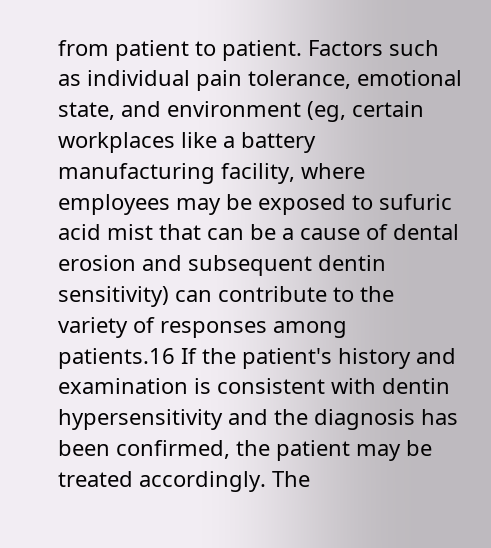from patient to patient. Factors such as individual pain tolerance, emotional state, and environment (eg, certain workplaces like a battery manufacturing facility, where employees may be exposed to sufuric acid mist that can be a cause of dental erosion and subsequent dentin sensitivity) can contribute to the variety of responses among patients.16 If the patient's history and examination is consistent with dentin hypersensitivity and the diagnosis has been confirmed, the patient may be treated accordingly. The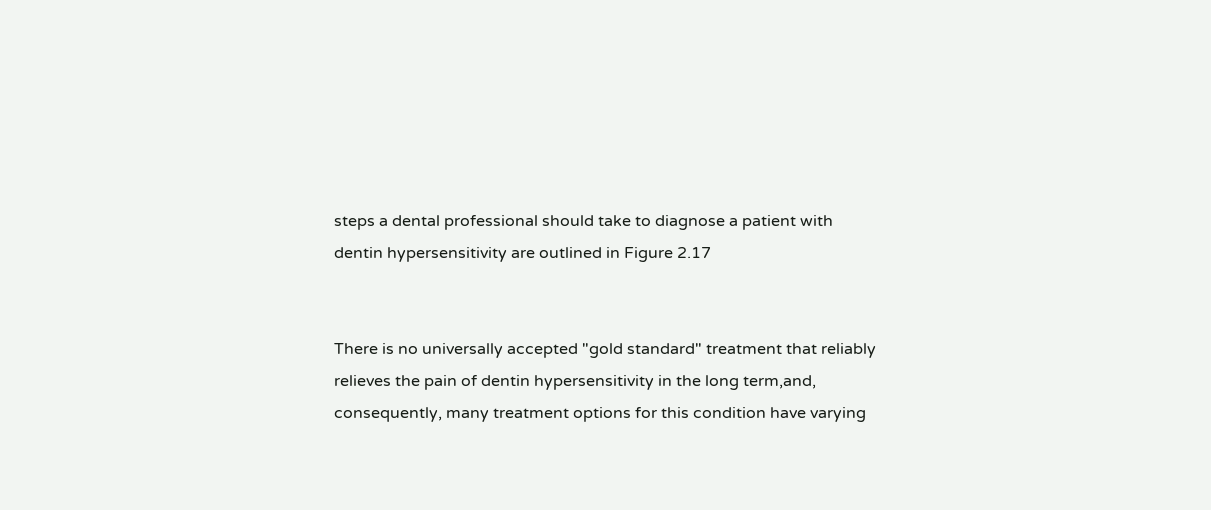steps a dental professional should take to diagnose a patient with dentin hypersensitivity are outlined in Figure 2.17


There is no universally accepted "gold standard" treatment that reliably relieves the pain of dentin hypersensitivity in the long term,and, consequently, many treatment options for this condition have varying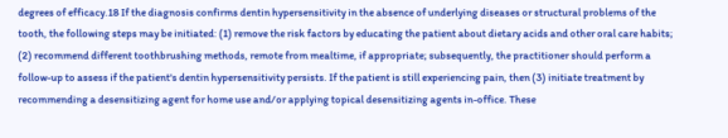degrees of efficacy.18 If the diagnosis confirms dentin hypersensitivity in the absence of underlying diseases or structural problems of the tooth, the following steps may be initiated: (1) remove the risk factors by educating the patient about dietary acids and other oral care habits; (2) recommend different toothbrushing methods, remote from mealtime, if appropriate; subsequently, the practitioner should perform a follow-up to assess if the patient's dentin hypersensitivity persists. If the patient is still experiencing pain, then (3) initiate treatment by recommending a desensitizing agent for home use and/or applying topical desensitizing agents in-office. These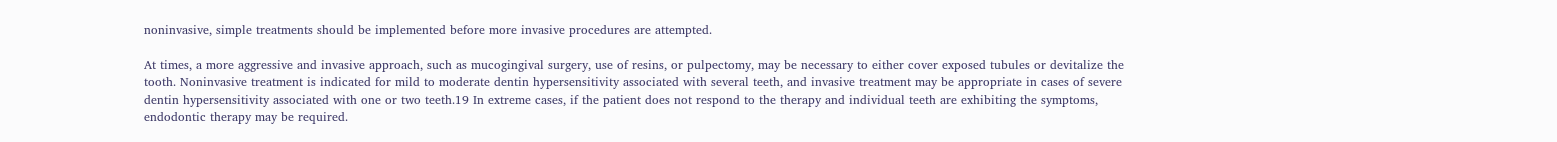noninvasive, simple treatments should be implemented before more invasive procedures are attempted.

At times, a more aggressive and invasive approach, such as mucogingival surgery, use of resins, or pulpectomy, may be necessary to either cover exposed tubules or devitalize the tooth. Noninvasive treatment is indicated for mild to moderate dentin hypersensitivity associated with several teeth, and invasive treatment may be appropriate in cases of severe dentin hypersensitivity associated with one or two teeth.19 In extreme cases, if the patient does not respond to the therapy and individual teeth are exhibiting the symptoms, endodontic therapy may be required.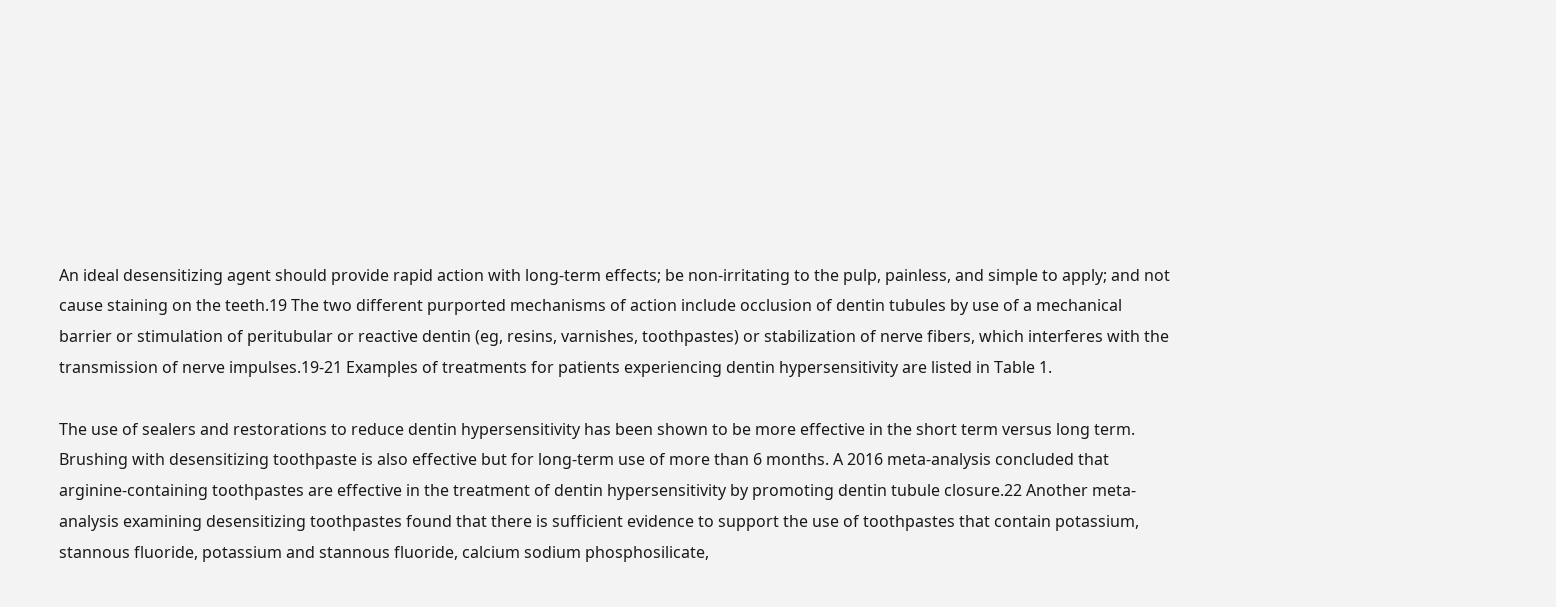An ideal desensitizing agent should provide rapid action with long-term effects; be non-irritating to the pulp, painless, and simple to apply; and not cause staining on the teeth.19 The two different purported mechanisms of action include occlusion of dentin tubules by use of a mechanical barrier or stimulation of peritubular or reactive dentin (eg, resins, varnishes, toothpastes) or stabilization of nerve fibers, which interferes with the transmission of nerve impulses.19-21 Examples of treatments for patients experiencing dentin hypersensitivity are listed in Table 1.

The use of sealers and restorations to reduce dentin hypersensitivity has been shown to be more effective in the short term versus long term. Brushing with desensitizing toothpaste is also effective but for long-term use of more than 6 months. A 2016 meta-analysis concluded that arginine-containing toothpastes are effective in the treatment of dentin hypersensitivity by promoting dentin tubule closure.22 Another meta-analysis examining desensitizing toothpastes found that there is sufficient evidence to support the use of toothpastes that contain potassium, stannous fluoride, potassium and stannous fluoride, calcium sodium phosphosilicate,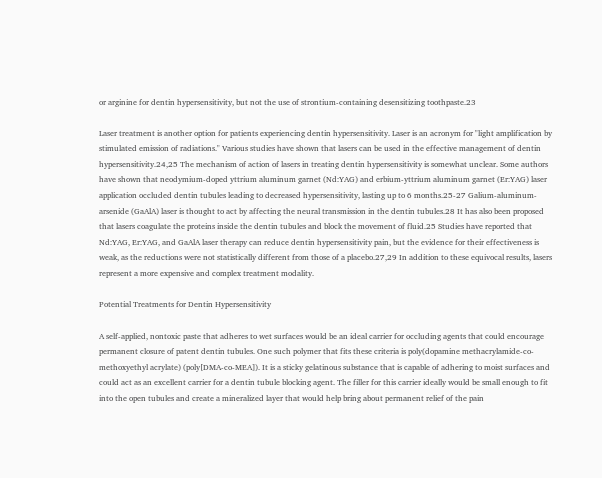or arginine for dentin hypersensitivity, but not the use of strontium-containing desensitizing toothpaste.23

Laser treatment is another option for patients experiencing dentin hypersensitivity. Laser is an acronym for "light amplification by stimulated emission of radiations." Various studies have shown that lasers can be used in the effective management of dentin hypersensitivity.24,25 The mechanism of action of lasers in treating dentin hypersensitivity is somewhat unclear. Some authors have shown that neodymium-doped yttrium aluminum garnet (Nd:YAG) and erbium-yttrium aluminum garnet (Er:YAG) laser application occluded dentin tubules leading to decreased hypersensitivity, lasting up to 6 months.25-27 Galium-aluminum-arsenide (GaAlA) laser is thought to act by affecting the neural transmission in the dentin tubules.28 It has also been proposed that lasers coagulate the proteins inside the dentin tubules and block the movement of fluid.25 Studies have reported that Nd:YAG, Er:YAG, and GaAlA laser therapy can reduce dentin hypersensitivity pain, but the evidence for their effectiveness is weak, as the reductions were not statistically different from those of a placebo.27,29 In addition to these equivocal results, lasers represent a more expensive and complex treatment modality.

Potential Treatments for Dentin Hypersensitivity

A self-applied, nontoxic paste that adheres to wet surfaces would be an ideal carrier for occluding agents that could encourage permanent closure of patent dentin tubules. One such polymer that fits these criteria is poly(dopamine methacrylamide-co-methoxyethyl acrylate) (poly[DMA-co-MEA]). It is a sticky gelatinous substance that is capable of adhering to moist surfaces and could act as an excellent carrier for a dentin tubule blocking agent. The filler for this carrier ideally would be small enough to fit into the open tubules and create a mineralized layer that would help bring about permanent relief of the pain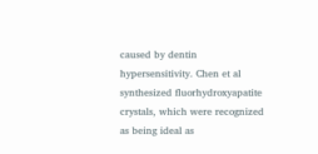caused by dentin hypersensitivity. Chen et al synthesized fluorhydroxyapatite crystals, which were recognized as being ideal as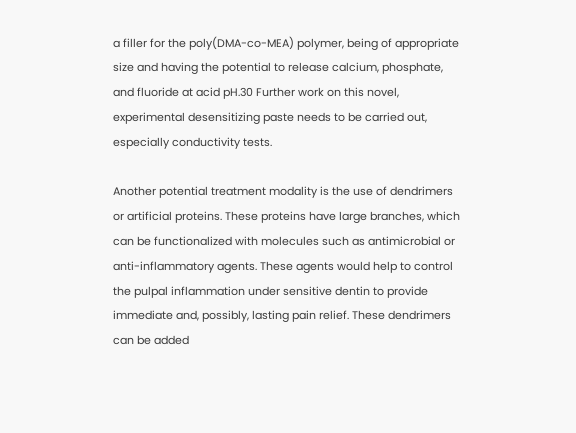a filler for the poly(DMA-co-MEA) polymer, being of appropriate size and having the potential to release calcium, phosphate, and fluoride at acid pH.30 Further work on this novel, experimental desensitizing paste needs to be carried out, especially conductivity tests.

Another potential treatment modality is the use of dendrimers or artificial proteins. These proteins have large branches, which can be functionalized with molecules such as antimicrobial or anti-inflammatory agents. These agents would help to control the pulpal inflammation under sensitive dentin to provide immediate and, possibly, lasting pain relief. These dendrimers can be added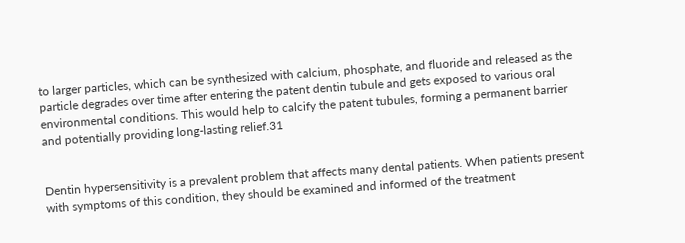to larger particles, which can be synthesized with calcium, phosphate, and fluoride and released as the particle degrades over time after entering the patent dentin tubule and gets exposed to various oral environmental conditions. This would help to calcify the patent tubules, forming a permanent barrier and potentially providing long-lasting relief.31


Dentin hypersensitivity is a prevalent problem that affects many dental patients. When patients present with symptoms of this condition, they should be examined and informed of the treatment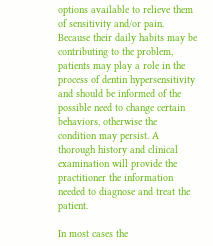options available to relieve them of sensitivity and/or pain. Because their daily habits may be contributing to the problem, patients may play a role in the process of dentin hypersensitivity and should be informed of the possible need to change certain behaviors, otherwise the condition may persist. A thorough history and clinical examination will provide the practitioner the information needed to diagnose and treat the patient.

In most cases the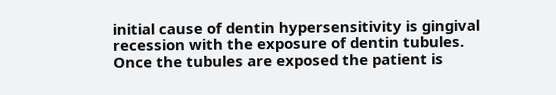initial cause of dentin hypersensitivity is gingival recession with the exposure of dentin tubules. Once the tubules are exposed the patient is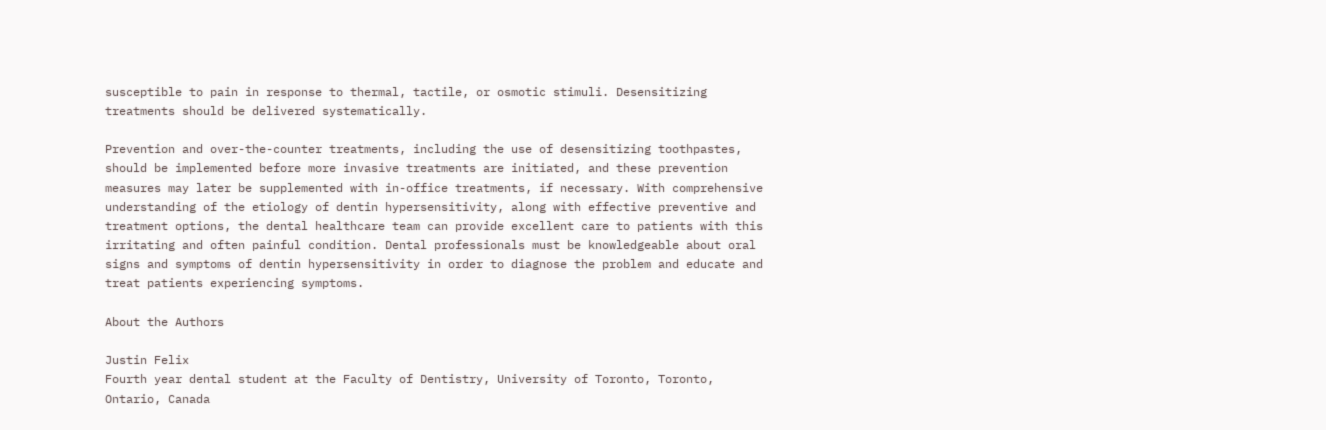susceptible to pain in response to thermal, tactile, or osmotic stimuli. Desensitizing treatments should be delivered systematically.

Prevention and over-the-counter treatments, including the use of desensitizing toothpastes, should be implemented before more invasive treatments are initiated, and these prevention measures may later be supplemented with in-office treatments, if necessary. With comprehensive understanding of the etiology of dentin hypersensitivity, along with effective preventive and treatment options, the dental healthcare team can provide excellent care to patients with this irritating and often painful condition. Dental professionals must be knowledgeable about oral signs and symptoms of dentin hypersensitivity in order to diagnose the problem and educate and treat patients experiencing symptoms.

About the Authors

Justin Felix
Fourth year dental student at the Faculty of Dentistry, University of Toronto, Toronto, Ontario, Canada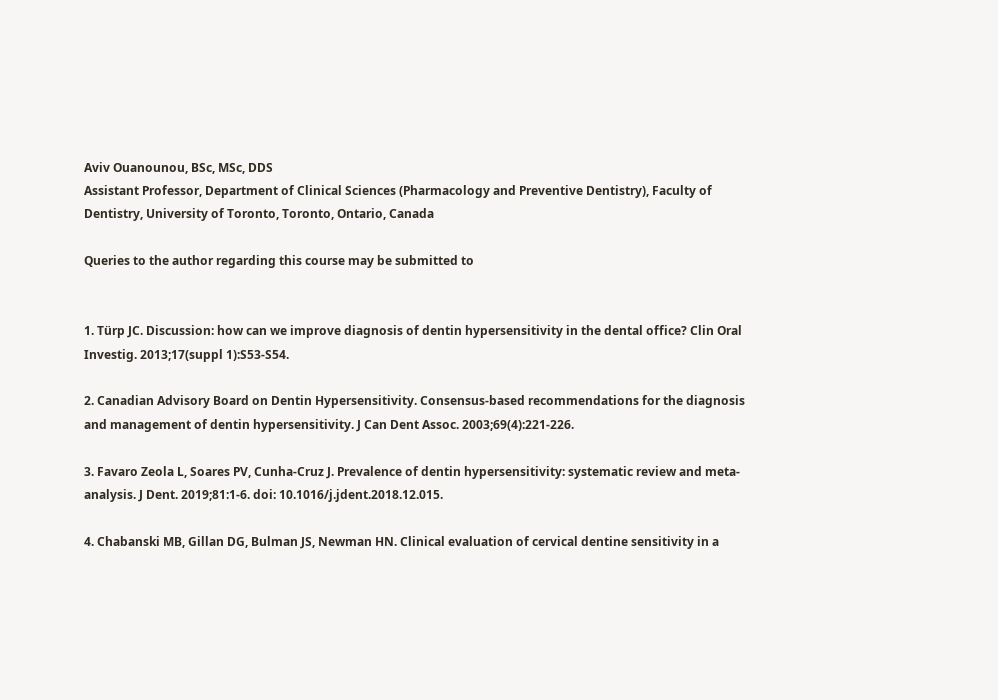Aviv Ouanounou, BSc, MSc, DDS
Assistant Professor, Department of Clinical Sciences (Pharmacology and Preventive Dentistry), Faculty of Dentistry, University of Toronto, Toronto, Ontario, Canada

Queries to the author regarding this course may be submitted to


1. Türp JC. Discussion: how can we improve diagnosis of dentin hypersensitivity in the dental office? Clin Oral Investig. 2013;17(suppl 1):S53-S54.

2. Canadian Advisory Board on Dentin Hypersensitivity. Consensus-based recommendations for the diagnosis and management of dentin hypersensitivity. J Can Dent Assoc. 2003;69(4):221-226.

3. Favaro Zeola L, Soares PV, Cunha-Cruz J. Prevalence of dentin hypersensitivity: systematic review and meta-analysis. J Dent. 2019;81:1-6. doi: 10.1016/j.jdent.2018.12.015.

4. Chabanski MB, Gillan DG, Bulman JS, Newman HN. Clinical evaluation of cervical dentine sensitivity in a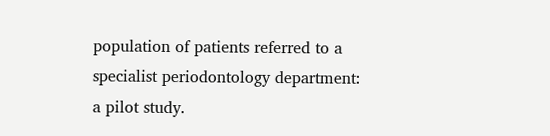population of patients referred to a specialist periodontology department: a pilot study.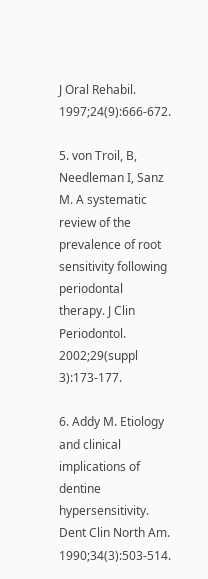J Oral Rehabil. 1997;24(9):666-672.

5. von Troil, B, Needleman I, Sanz M. A systematic review of the prevalence of root sensitivity following periodontal therapy. J Clin Periodontol. 2002;29(suppl 3):173-177.

6. Addy M. Etiology and clinical implications of dentine hypersensitivity. Dent Clin North Am. 1990;34(3):503-514.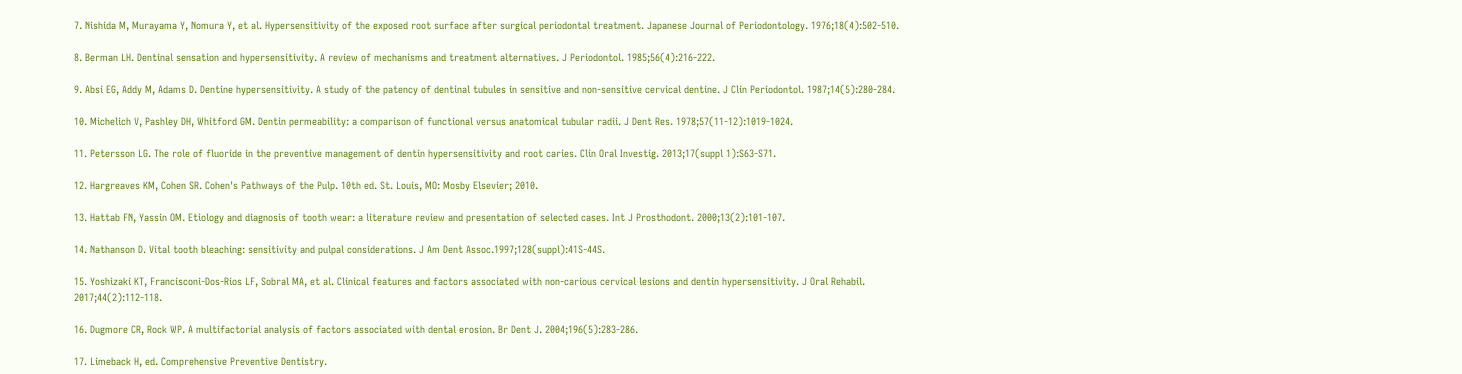7. Nishida M, Murayama Y, Nomura Y, et al. Hypersensitivity of the exposed root surface after surgical periodontal treatment. Japanese Journal of Periodontology. 1976;18(4):502-510.

8. Berman LH. Dentinal sensation and hypersensitivity. A review of mechanisms and treatment alternatives. J Periodontol. 1985;56(4):216-222.

9. Absi EG, Addy M, Adams D. Dentine hypersensitivity. A study of the patency of dentinal tubules in sensitive and non-sensitive cervical dentine. J Clin Periodontol. 1987;14(5):280-284.

10. Michelich V, Pashley DH, Whitford GM. Dentin permeability: a comparison of functional versus anatomical tubular radii. J Dent Res. 1978;57(11-12):1019-1024.

11. Petersson LG. The role of fluoride in the preventive management of dentin hypersensitivity and root caries. Clin Oral Investig. 2013;17(suppl 1):S63-S71.

12. Hargreaves KM, Cohen SR. Cohen's Pathways of the Pulp. 10th ed. St. Louis, MO: Mosby Elsevier; 2010.

13. Hattab FN, Yassin OM. Etiology and diagnosis of tooth wear: a literature review and presentation of selected cases. Int J Prosthodont. 2000;13(2):101-107.

14. Nathanson D. Vital tooth bleaching: sensitivity and pulpal considerations. J Am Dent Assoc.1997;128(suppl):41S-44S.

15. Yoshizaki KT, Francisconi-Dos-Rios LF, Sobral MA, et al. Clinical features and factors associated with non-carious cervical lesions and dentin hypersensitivity. J Oral Rehabil. 2017;44(2):112-118.

16. Dugmore CR, Rock WP. A multifactorial analysis of factors associated with dental erosion. Br Dent J. 2004;196(5):283-286.

17. Limeback H, ed. Comprehensive Preventive Dentistry.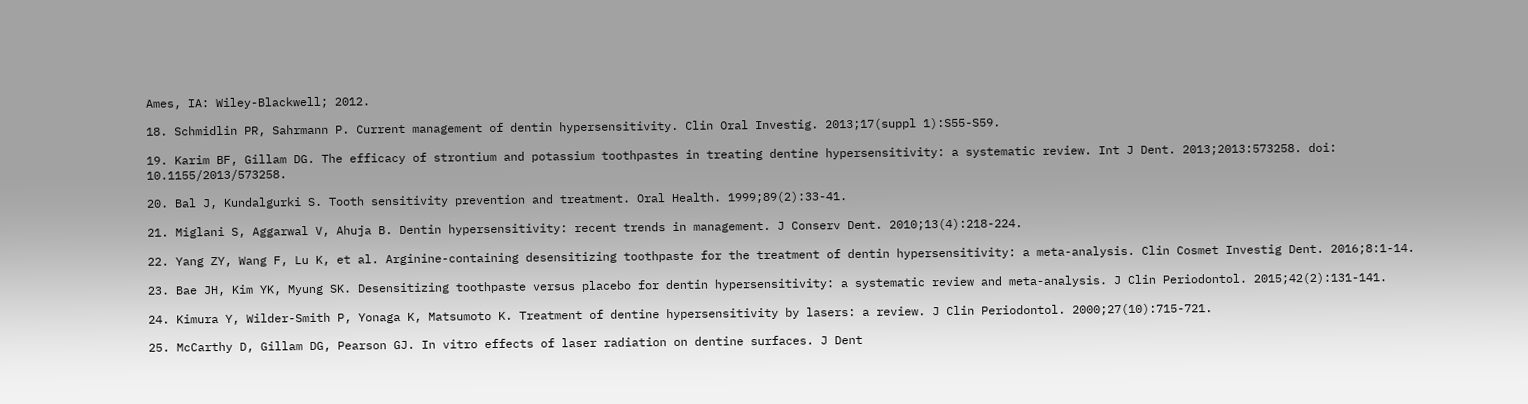Ames, IA: Wiley-Blackwell; 2012.

18. Schmidlin PR, Sahrmann P. Current management of dentin hypersensitivity. Clin Oral Investig. 2013;17(suppl 1):S55-S59.

19. Karim BF, Gillam DG. The efficacy of strontium and potassium toothpastes in treating dentine hypersensitivity: a systematic review. Int J Dent. 2013;2013:573258. doi: 10.1155/2013/573258.

20. Bal J, Kundalgurki S. Tooth sensitivity prevention and treatment. Oral Health. 1999;89(2):33-41.

21. Miglani S, Aggarwal V, Ahuja B. Dentin hypersensitivity: recent trends in management. J Conserv Dent. 2010;13(4):218-224.

22. Yang ZY, Wang F, Lu K, et al. Arginine-containing desensitizing toothpaste for the treatment of dentin hypersensitivity: a meta-analysis. Clin Cosmet Investig Dent. 2016;8:1-14.

23. Bae JH, Kim YK, Myung SK. Desensitizing toothpaste versus placebo for dentin hypersensitivity: a systematic review and meta-analysis. J Clin Periodontol. 2015;42(2):131-141.

24. Kimura Y, Wilder-Smith P, Yonaga K, Matsumoto K. Treatment of dentine hypersensitivity by lasers: a review. J Clin Periodontol. 2000;27(10):715-721.

25. McCarthy D, Gillam DG, Pearson GJ. In vitro effects of laser radiation on dentine surfaces. J Dent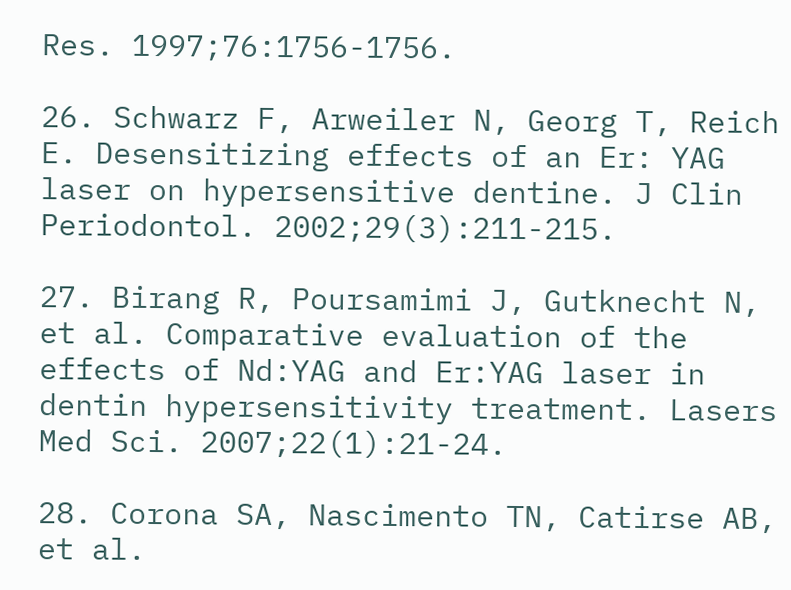Res. 1997;76:1756-1756.

26. Schwarz F, Arweiler N, Georg T, Reich E. Desensitizing effects of an Er: YAG laser on hypersensitive dentine. J Clin Periodontol. 2002;29(3):211-215.

27. Birang R, Poursamimi J, Gutknecht N, et al. Comparative evaluation of the effects of Nd:YAG and Er:YAG laser in dentin hypersensitivity treatment. Lasers Med Sci. 2007;22(1):21-24.

28. Corona SA, Nascimento TN, Catirse AB, et al.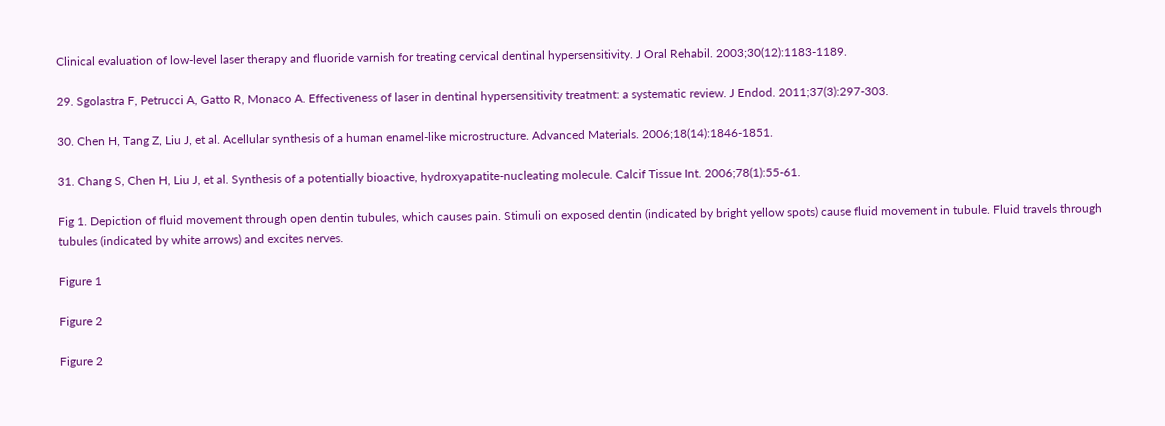Clinical evaluation of low-level laser therapy and fluoride varnish for treating cervical dentinal hypersensitivity. J Oral Rehabil. 2003;30(12):1183-1189.

29. Sgolastra F, Petrucci A, Gatto R, Monaco A. Effectiveness of laser in dentinal hypersensitivity treatment: a systematic review. J Endod. 2011;37(3):297-303.

30. Chen H, Tang Z, Liu J, et al. Acellular synthesis of a human enamel-like microstructure. Advanced Materials. 2006;18(14):1846-1851.

31. Chang S, Chen H, Liu J, et al. Synthesis of a potentially bioactive, hydroxyapatite-nucleating molecule. Calcif Tissue Int. 2006;78(1):55-61.

Fig 1. Depiction of fluid movement through open dentin tubules, which causes pain. Stimuli on exposed dentin (indicated by bright yellow spots) cause fluid movement in tubule. Fluid travels through tubules (indicated by white arrows) and excites nerves.

Figure 1

Figure 2

Figure 2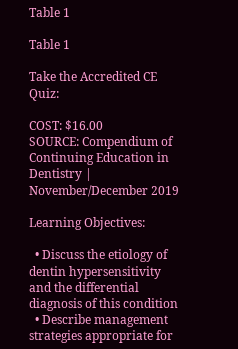Table 1

Table 1

Take the Accredited CE Quiz:

COST: $16.00
SOURCE: Compendium of Continuing Education in Dentistry | November/December 2019

Learning Objectives:

  • Discuss the etiology of dentin hypersensitivity and the differential diagnosis of this condition
  • Describe management strategies appropriate for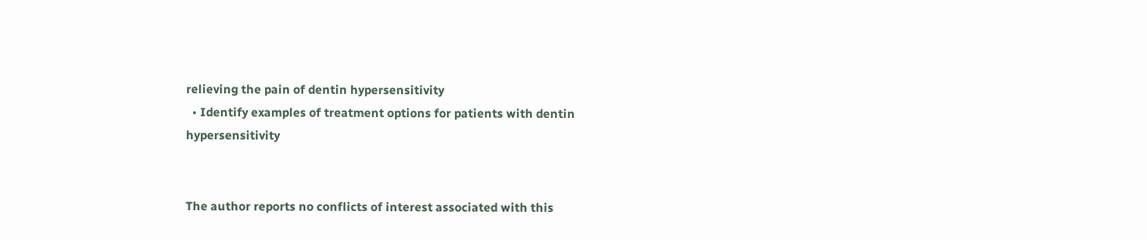relieving the pain of dentin hypersensitivity
  • Identify examples of treatment options for patients with dentin hypersensitivity


The author reports no conflicts of interest associated with this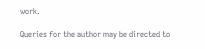work.

Queries for the author may be directed to